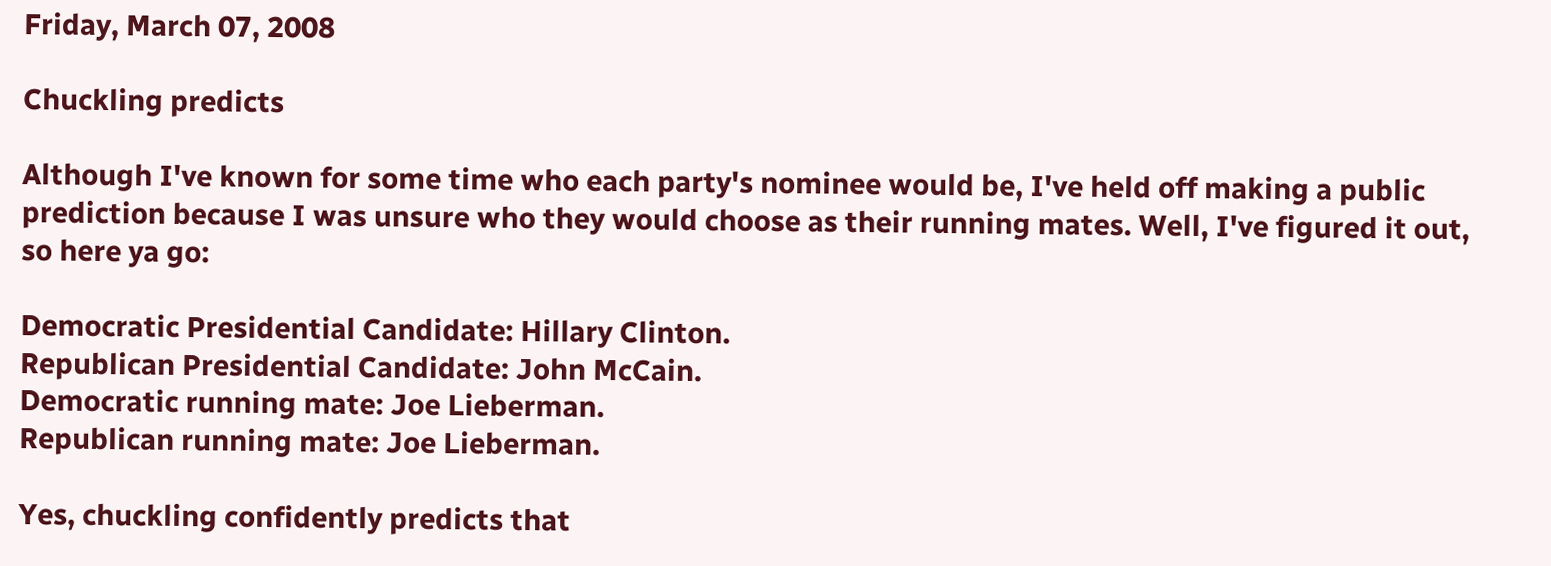Friday, March 07, 2008

Chuckling predicts

Although I've known for some time who each party's nominee would be, I've held off making a public prediction because I was unsure who they would choose as their running mates. Well, I've figured it out, so here ya go:

Democratic Presidential Candidate: Hillary Clinton.
Republican Presidential Candidate: John McCain.
Democratic running mate: Joe Lieberman.
Republican running mate: Joe Lieberman.

Yes, chuckling confidently predicts that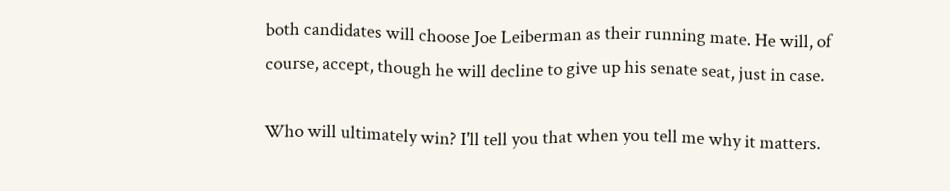both candidates will choose Joe Leiberman as their running mate. He will, of course, accept, though he will decline to give up his senate seat, just in case.

Who will ultimately win? I'll tell you that when you tell me why it matters.